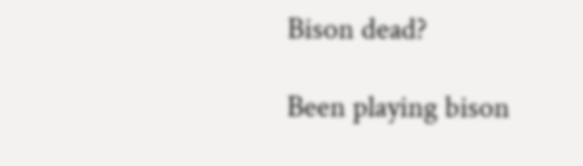Bison dead?

Been playing bison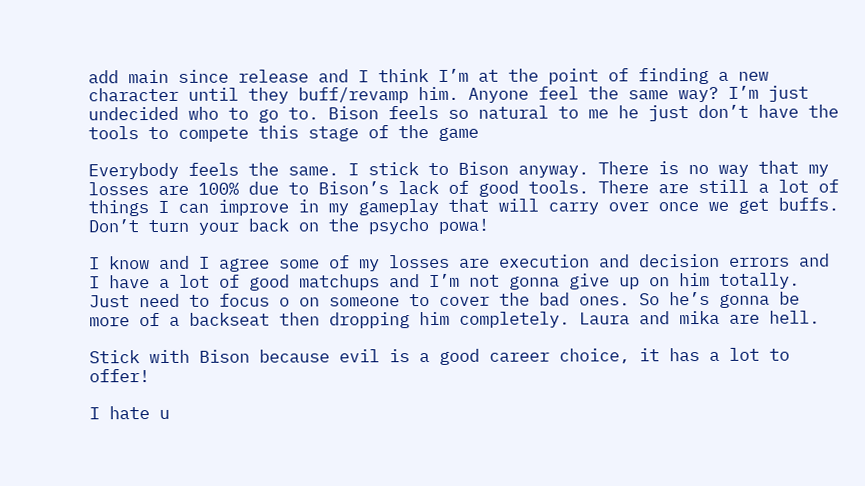add main since release and I think I’m at the point of finding a new character until they buff/revamp him. Anyone feel the same way? I’m just undecided who to go to. Bison feels so natural to me he just don’t have the tools to compete this stage of the game

Everybody feels the same. I stick to Bison anyway. There is no way that my losses are 100% due to Bison’s lack of good tools. There are still a lot of things I can improve in my gameplay that will carry over once we get buffs. Don’t turn your back on the psycho powa!

I know and I agree some of my losses are execution and decision errors and I have a lot of good matchups and I’m not gonna give up on him totally. Just need to focus o on someone to cover the bad ones. So he’s gonna be more of a backseat then dropping him completely. Laura and mika are hell.

Stick with Bison because evil is a good career choice, it has a lot to offer!

I hate u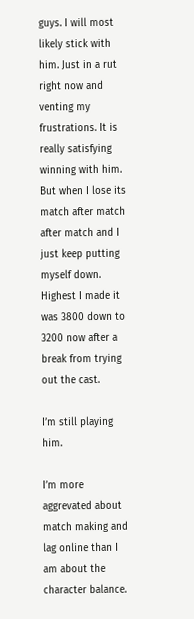guys. I will most likely stick with him. Just in a rut right now and venting my frustrations. It is really satisfying winning with him. But when I lose its match after match after match and I just keep putting myself down. Highest I made it was 3800 down to 3200 now after a break from trying out the cast.

I’m still playing him.

I’m more aggrevated about match making and lag online than I am about the character balance.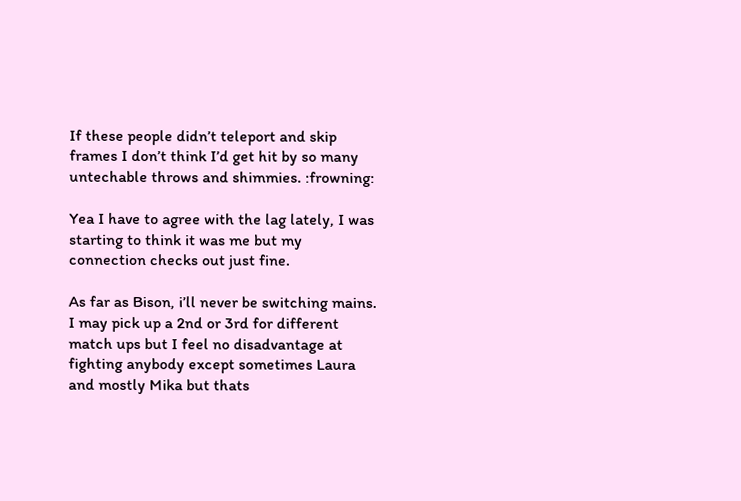If these people didn’t teleport and skip frames I don’t think I’d get hit by so many untechable throws and shimmies. :frowning:

Yea I have to agree with the lag lately, I was starting to think it was me but my connection checks out just fine.

As far as Bison, i’ll never be switching mains. I may pick up a 2nd or 3rd for different match ups but I feel no disadvantage at fighting anybody except sometimes Laura and mostly Mika but thats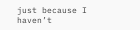just because I haven’t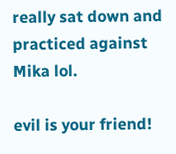really sat down and practiced against Mika lol.

evil is your friend!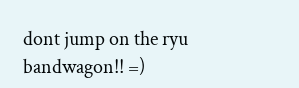dont jump on the ryu bandwagon!! =)